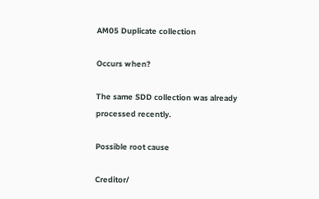AM05 Duplicate collection

Occurs when?

The same SDD collection was already processed recently.

Possible root cause

Creditor/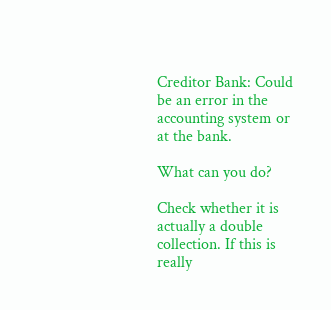Creditor Bank: Could be an error in the accounting system or at the bank.

What can you do?

Check whether it is actually a double collection. If this is really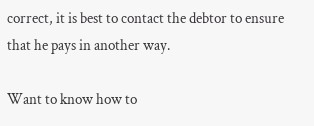correct, it is best to contact the debtor to ensure that he pays in another way.

Want to know how to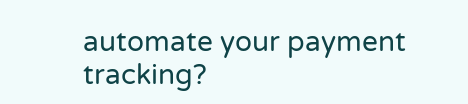automate your payment tracking?